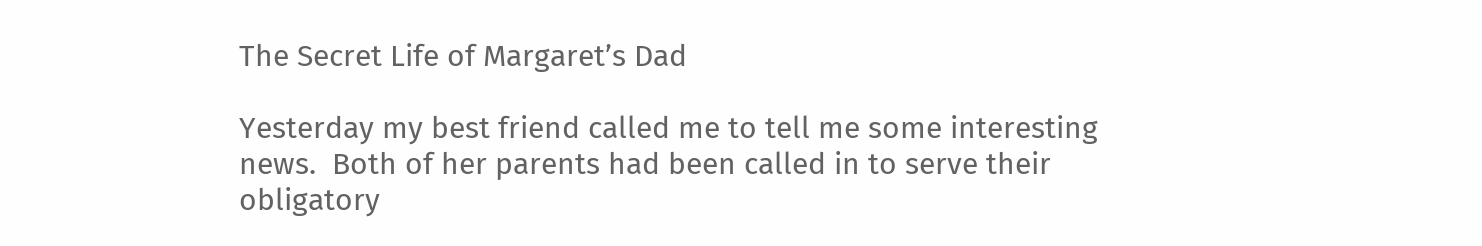The Secret Life of Margaret’s Dad

Yesterday my best friend called me to tell me some interesting news.  Both of her parents had been called in to serve their obligatory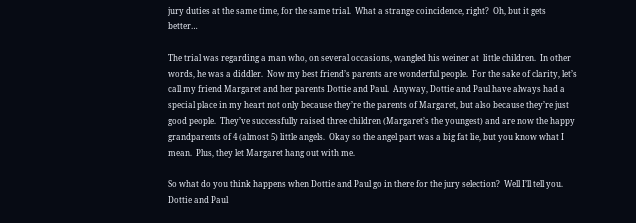jury duties at the same time, for the same trial.  What a strange coincidence, right?  Oh, but it gets better…

The trial was regarding a man who, on several occasions, wangled his weiner at  little children.  In other words, he was a diddler.  Now my best friend’s parents are wonderful people.  For the sake of clarity, let’s call my friend Margaret and her parents Dottie and Paul.  Anyway, Dottie and Paul have always had a special place in my heart not only because they’re the parents of Margaret, but also because they’re just good people.  They’ve successfully raised three children (Margaret’s the youngest) and are now the happy grandparents of 4 (almost 5) little angels.  Okay so the angel part was a big fat lie, but you know what I mean.  Plus, they let Margaret hang out with me.

So what do you think happens when Dottie and Paul go in there for the jury selection?  Well I’ll tell you.  Dottie and Paul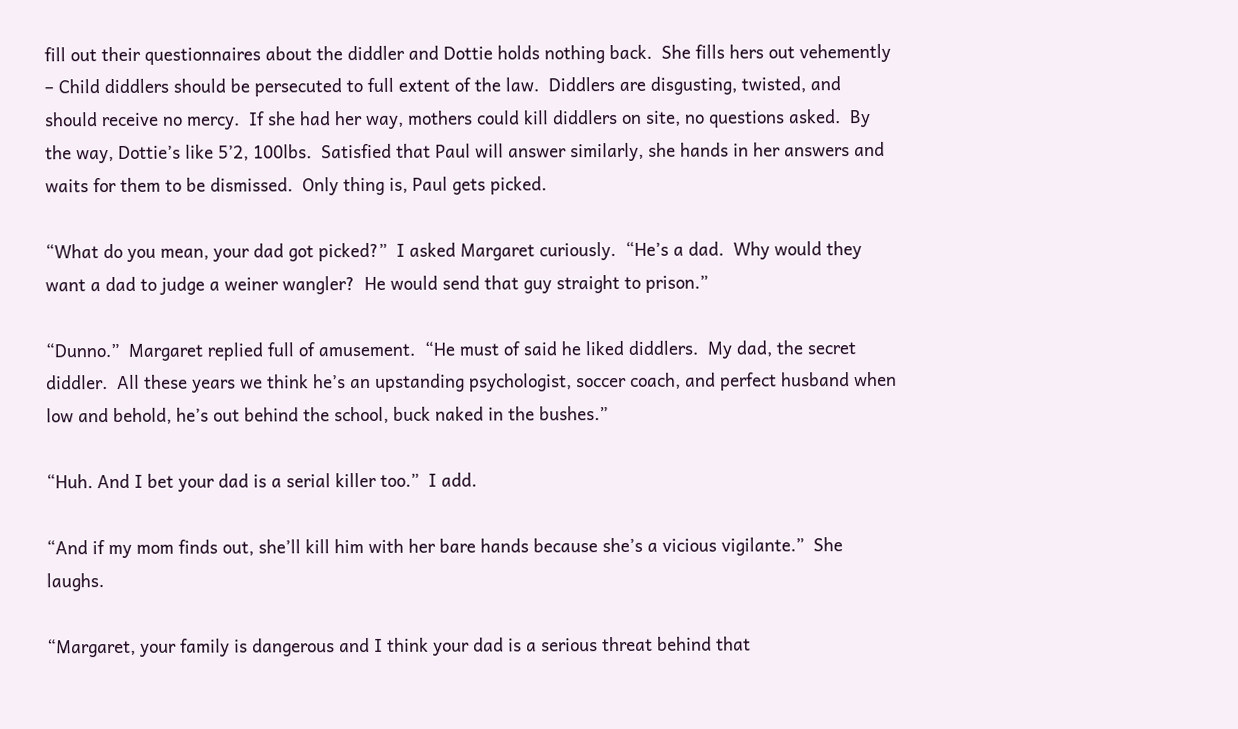fill out their questionnaires about the diddler and Dottie holds nothing back.  She fills hers out vehemently – Child diddlers should be persecuted to full extent of the law.  Diddlers are disgusting, twisted, and should receive no mercy.  If she had her way, mothers could kill diddlers on site, no questions asked.  By the way, Dottie’s like 5’2, 100lbs.  Satisfied that Paul will answer similarly, she hands in her answers and waits for them to be dismissed.  Only thing is, Paul gets picked.

“What do you mean, your dad got picked?”  I asked Margaret curiously.  “He’s a dad.  Why would they want a dad to judge a weiner wangler?  He would send that guy straight to prison.”

“Dunno.”  Margaret replied full of amusement.  “He must of said he liked diddlers.  My dad, the secret diddler.  All these years we think he’s an upstanding psychologist, soccer coach, and perfect husband when low and behold, he’s out behind the school, buck naked in the bushes.”

“Huh. And I bet your dad is a serial killer too.”  I add.

“And if my mom finds out, she’ll kill him with her bare hands because she’s a vicious vigilante.”  She laughs.

“Margaret, your family is dangerous and I think your dad is a serious threat behind that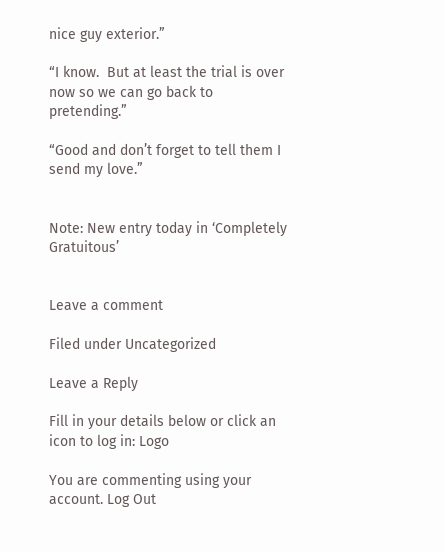nice guy exterior.”

“I know.  But at least the trial is over now so we can go back to pretending.”

“Good and don’t forget to tell them I send my love.”


Note: New entry today in ‘Completely Gratuitous’


Leave a comment

Filed under Uncategorized

Leave a Reply

Fill in your details below or click an icon to log in: Logo

You are commenting using your account. Log Out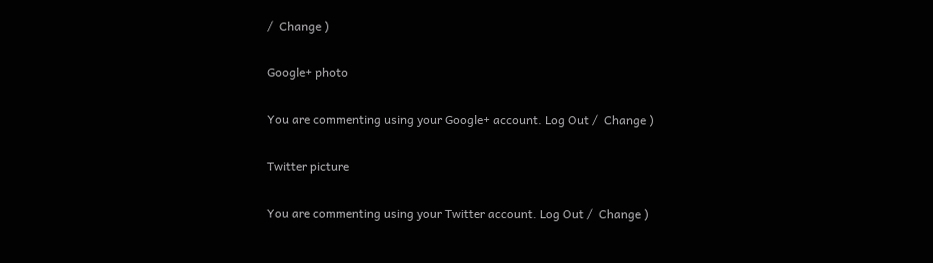/  Change )

Google+ photo

You are commenting using your Google+ account. Log Out /  Change )

Twitter picture

You are commenting using your Twitter account. Log Out /  Change )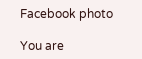Facebook photo

You are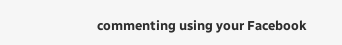commenting using your Facebook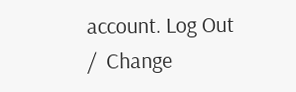account. Log Out /  Change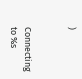)


Connecting to %s